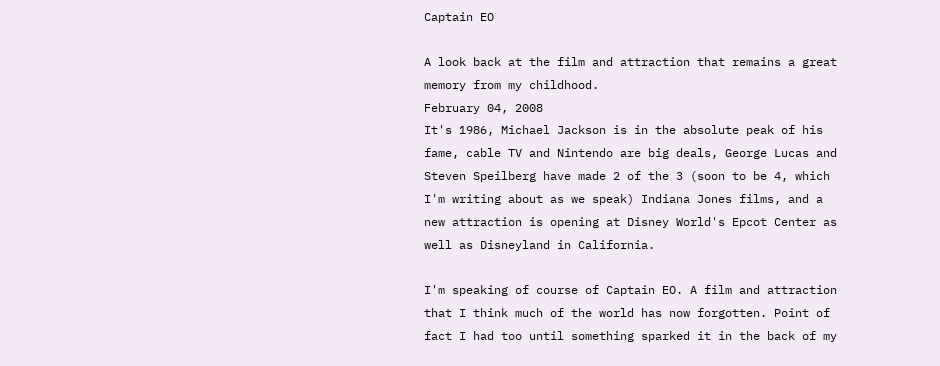Captain EO

A look back at the film and attraction that remains a great memory from my childhood.
February 04, 2008
It's 1986, Michael Jackson is in the absolute peak of his fame, cable TV and Nintendo are big deals, George Lucas and Steven Speilberg have made 2 of the 3 (soon to be 4, which I'm writing about as we speak) Indiana Jones films, and a new attraction is opening at Disney World's Epcot Center as well as Disneyland in California.

I'm speaking of course of Captain EO. A film and attraction that I think much of the world has now forgotten. Point of fact I had too until something sparked it in the back of my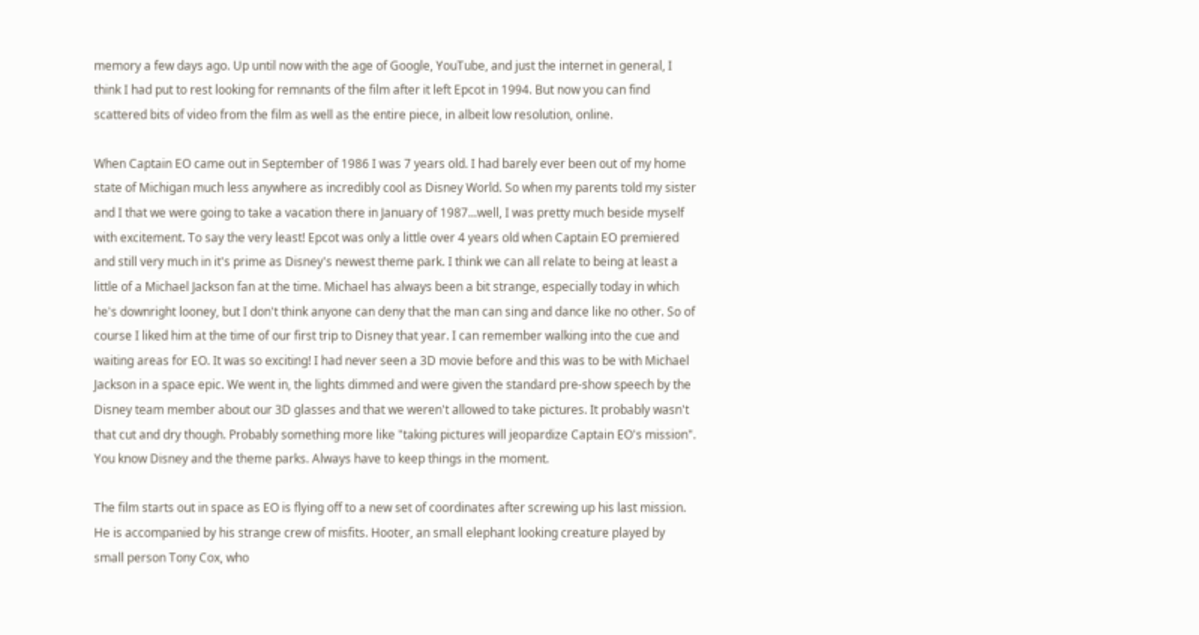memory a few days ago. Up until now with the age of Google, YouTube, and just the internet in general, I think I had put to rest looking for remnants of the film after it left Epcot in 1994. But now you can find scattered bits of video from the film as well as the entire piece, in albeit low resolution, online.

When Captain EO came out in September of 1986 I was 7 years old. I had barely ever been out of my home state of Michigan much less anywhere as incredibly cool as Disney World. So when my parents told my sister and I that we were going to take a vacation there in January of 1987...well, I was pretty much beside myself with excitement. To say the very least! Epcot was only a little over 4 years old when Captain EO premiered and still very much in it's prime as Disney's newest theme park. I think we can all relate to being at least a little of a Michael Jackson fan at the time. Michael has always been a bit strange, especially today in which he's downright looney, but I don't think anyone can deny that the man can sing and dance like no other. So of course I liked him at the time of our first trip to Disney that year. I can remember walking into the cue and waiting areas for EO. It was so exciting! I had never seen a 3D movie before and this was to be with Michael Jackson in a space epic. We went in, the lights dimmed and were given the standard pre-show speech by the Disney team member about our 3D glasses and that we weren't allowed to take pictures. It probably wasn't that cut and dry though. Probably something more like "taking pictures will jeopardize Captain EO's mission". You know Disney and the theme parks. Always have to keep things in the moment.

The film starts out in space as EO is flying off to a new set of coordinates after screwing up his last mission. He is accompanied by his strange crew of misfits. Hooter, an small elephant looking creature played by small person Tony Cox, who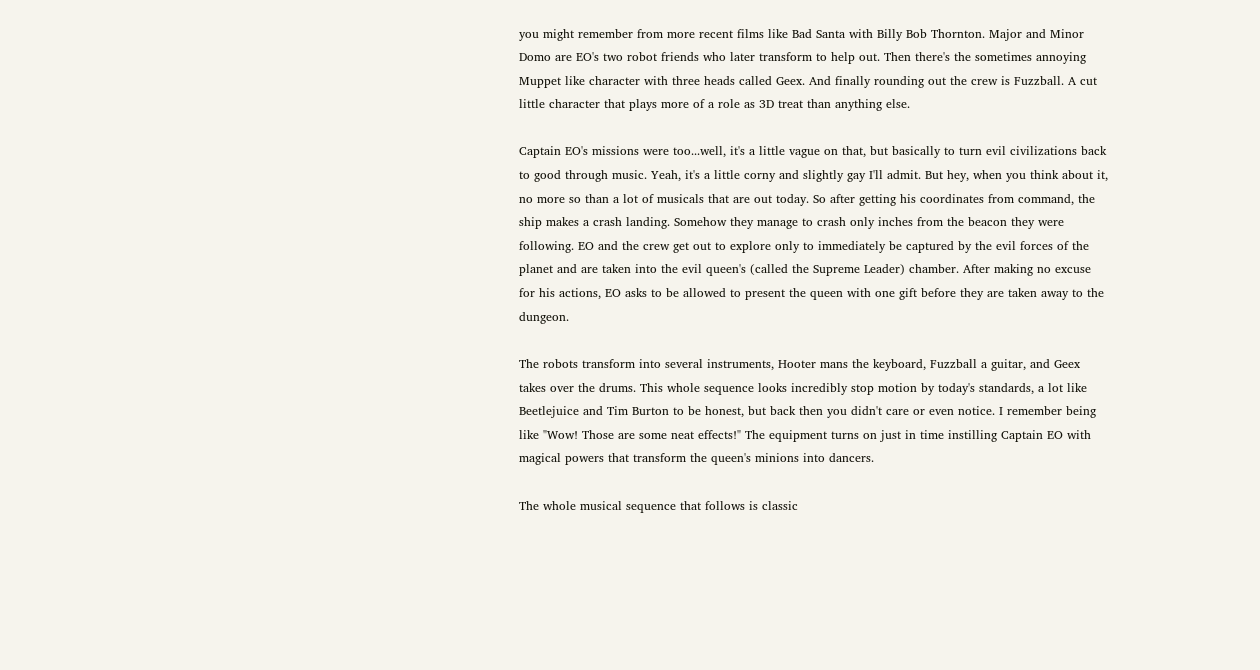you might remember from more recent films like Bad Santa with Billy Bob Thornton. Major and Minor Domo are EO's two robot friends who later transform to help out. Then there's the sometimes annoying Muppet like character with three heads called Geex. And finally rounding out the crew is Fuzzball. A cut little character that plays more of a role as 3D treat than anything else.

Captain EO's missions were too...well, it's a little vague on that, but basically to turn evil civilizations back to good through music. Yeah, it's a little corny and slightly gay I'll admit. But hey, when you think about it, no more so than a lot of musicals that are out today. So after getting his coordinates from command, the ship makes a crash landing. Somehow they manage to crash only inches from the beacon they were following. EO and the crew get out to explore only to immediately be captured by the evil forces of the planet and are taken into the evil queen's (called the Supreme Leader) chamber. After making no excuse for his actions, EO asks to be allowed to present the queen with one gift before they are taken away to the dungeon.

The robots transform into several instruments, Hooter mans the keyboard, Fuzzball a guitar, and Geex takes over the drums. This whole sequence looks incredibly stop motion by today's standards, a lot like Beetlejuice and Tim Burton to be honest, but back then you didn't care or even notice. I remember being like "Wow! Those are some neat effects!" The equipment turns on just in time instilling Captain EO with magical powers that transform the queen's minions into dancers.

The whole musical sequence that follows is classic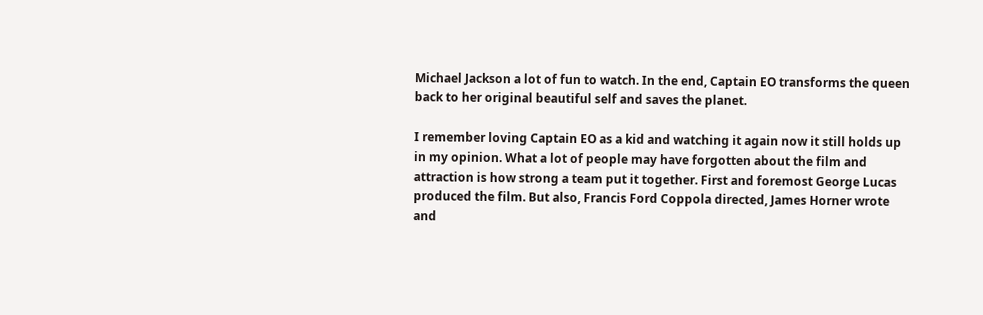Michael Jackson a lot of fun to watch. In the end, Captain EO transforms the queen back to her original beautiful self and saves the planet.

I remember loving Captain EO as a kid and watching it again now it still holds up in my opinion. What a lot of people may have forgotten about the film and attraction is how strong a team put it together. First and foremost George Lucas produced the film. But also, Francis Ford Coppola directed, James Horner wrote and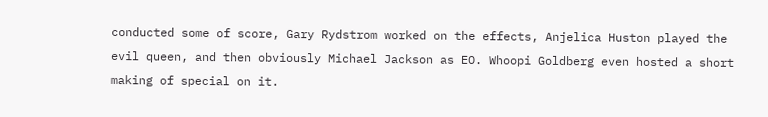conducted some of score, Gary Rydstrom worked on the effects, Anjelica Huston played the evil queen, and then obviously Michael Jackson as EO. Whoopi Goldberg even hosted a short making of special on it.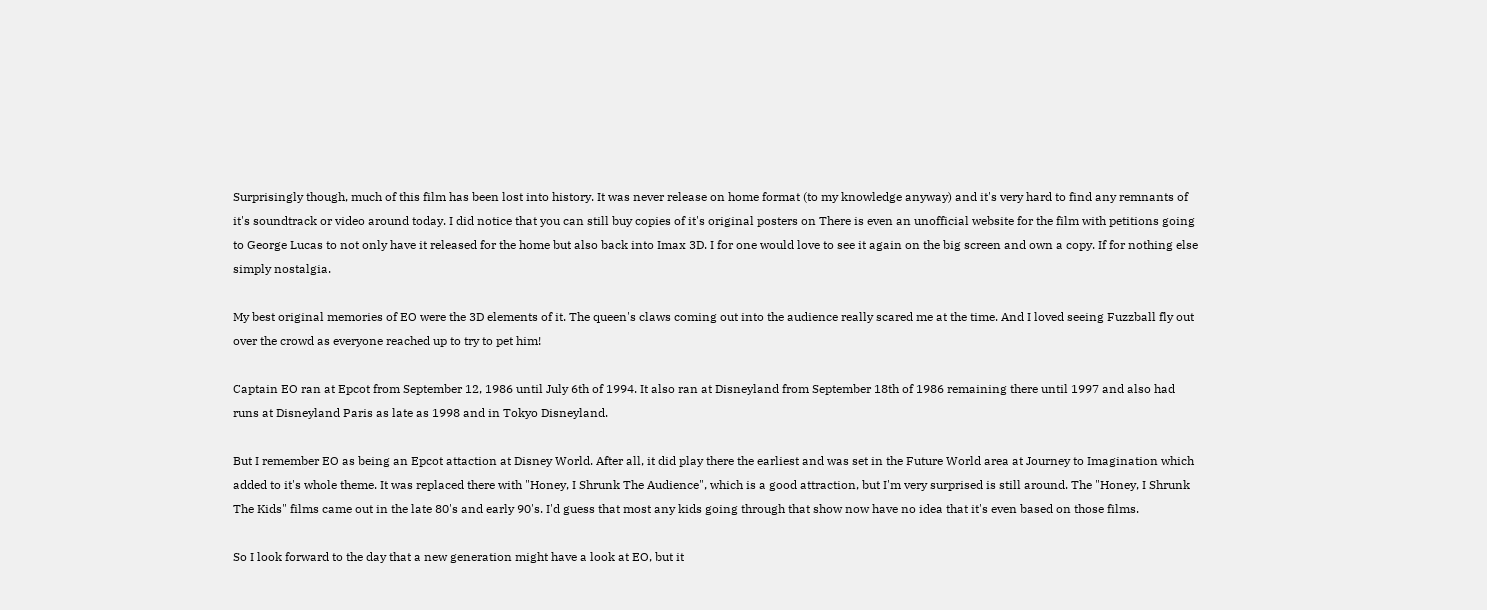Surprisingly though, much of this film has been lost into history. It was never release on home format (to my knowledge anyway) and it's very hard to find any remnants of it's soundtrack or video around today. I did notice that you can still buy copies of it's original posters on There is even an unofficial website for the film with petitions going to George Lucas to not only have it released for the home but also back into Imax 3D. I for one would love to see it again on the big screen and own a copy. If for nothing else simply nostalgia.

My best original memories of EO were the 3D elements of it. The queen's claws coming out into the audience really scared me at the time. And I loved seeing Fuzzball fly out over the crowd as everyone reached up to try to pet him!

Captain EO ran at Epcot from September 12, 1986 until July 6th of 1994. It also ran at Disneyland from September 18th of 1986 remaining there until 1997 and also had runs at Disneyland Paris as late as 1998 and in Tokyo Disneyland.

But I remember EO as being an Epcot attaction at Disney World. After all, it did play there the earliest and was set in the Future World area at Journey to Imagination which added to it's whole theme. It was replaced there with "Honey, I Shrunk The Audience", which is a good attraction, but I'm very surprised is still around. The "Honey, I Shrunk The Kids" films came out in the late 80's and early 90's. I'd guess that most any kids going through that show now have no idea that it's even based on those films.

So I look forward to the day that a new generation might have a look at EO, but it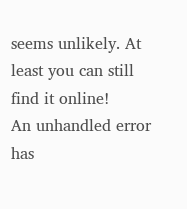seems unlikely. At least you can still find it online!
An unhandled error has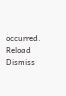occurred. Reload Dismiss